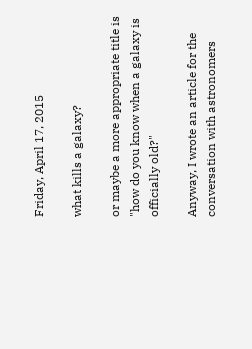Friday, April 17, 2015

what kills a galaxy?

or maybe a more appropriate title is "how do you know when a galaxy is officially old?"

Anyway, I wrote an article for the conversation with astronomers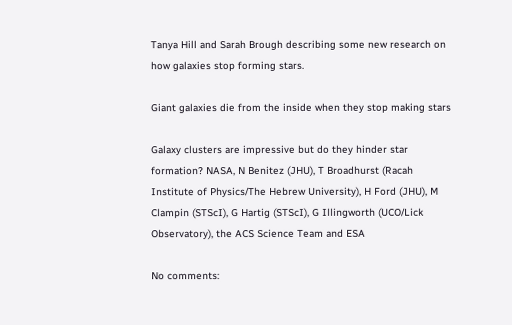Tanya Hill and Sarah Brough describing some new research on how galaxies stop forming stars.

Giant galaxies die from the inside when they stop making stars

Galaxy clusters are impressive but do they hinder star formation? NASA, N Benitez (JHU), T Broadhurst (Racah Institute of Physics/The Hebrew University), H Ford (JHU), M Clampin (STScI), G Hartig (STScI), G Illingworth (UCO/Lick Observatory), the ACS Science Team and ESA

No comments: